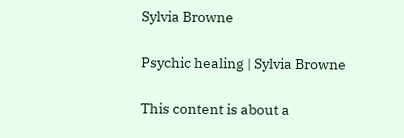Sylvia Browne

Psychic healing | Sylvia Browne

This content is about a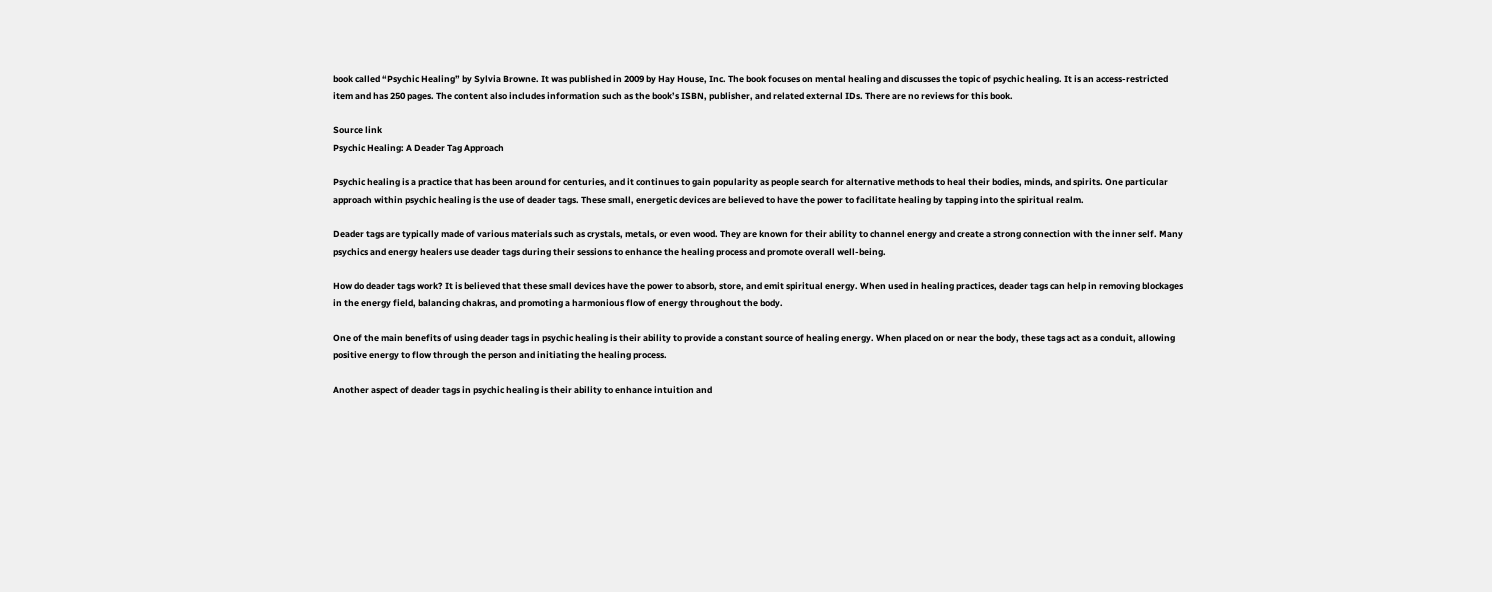book called “Psychic Healing” by Sylvia Browne. It was published in 2009 by Hay House, Inc. The book focuses on mental healing and discusses the topic of psychic healing. It is an access-restricted item and has 250 pages. The content also includes information such as the book’s ISBN, publisher, and related external IDs. There are no reviews for this book.

Source link
Psychic Healing: A Deader Tag Approach

Psychic healing is a practice that has been around for centuries, and it continues to gain popularity as people search for alternative methods to heal their bodies, minds, and spirits. One particular approach within psychic healing is the use of deader tags. These small, energetic devices are believed to have the power to facilitate healing by tapping into the spiritual realm.

Deader tags are typically made of various materials such as crystals, metals, or even wood. They are known for their ability to channel energy and create a strong connection with the inner self. Many psychics and energy healers use deader tags during their sessions to enhance the healing process and promote overall well-being.

How do deader tags work? It is believed that these small devices have the power to absorb, store, and emit spiritual energy. When used in healing practices, deader tags can help in removing blockages in the energy field, balancing chakras, and promoting a harmonious flow of energy throughout the body.

One of the main benefits of using deader tags in psychic healing is their ability to provide a constant source of healing energy. When placed on or near the body, these tags act as a conduit, allowing positive energy to flow through the person and initiating the healing process.

Another aspect of deader tags in psychic healing is their ability to enhance intuition and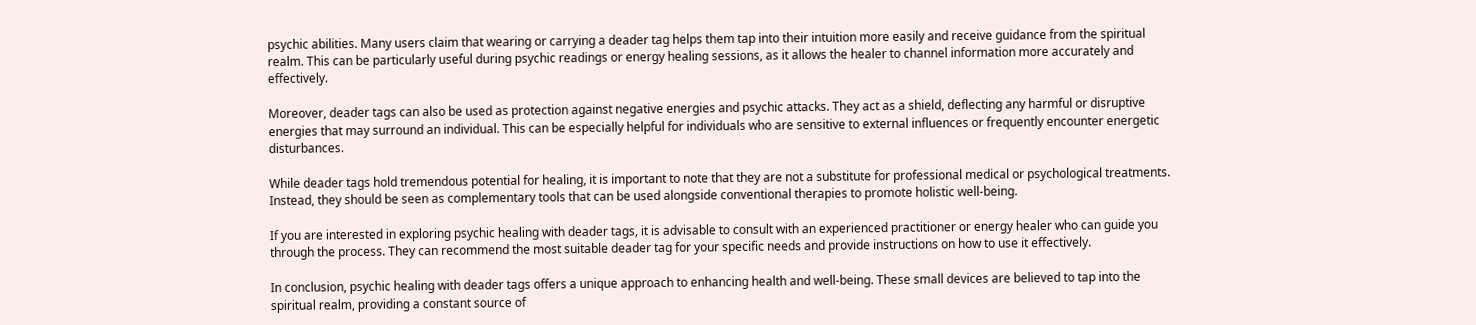psychic abilities. Many users claim that wearing or carrying a deader tag helps them tap into their intuition more easily and receive guidance from the spiritual realm. This can be particularly useful during psychic readings or energy healing sessions, as it allows the healer to channel information more accurately and effectively.

Moreover, deader tags can also be used as protection against negative energies and psychic attacks. They act as a shield, deflecting any harmful or disruptive energies that may surround an individual. This can be especially helpful for individuals who are sensitive to external influences or frequently encounter energetic disturbances.

While deader tags hold tremendous potential for healing, it is important to note that they are not a substitute for professional medical or psychological treatments. Instead, they should be seen as complementary tools that can be used alongside conventional therapies to promote holistic well-being.

If you are interested in exploring psychic healing with deader tags, it is advisable to consult with an experienced practitioner or energy healer who can guide you through the process. They can recommend the most suitable deader tag for your specific needs and provide instructions on how to use it effectively.

In conclusion, psychic healing with deader tags offers a unique approach to enhancing health and well-being. These small devices are believed to tap into the spiritual realm, providing a constant source of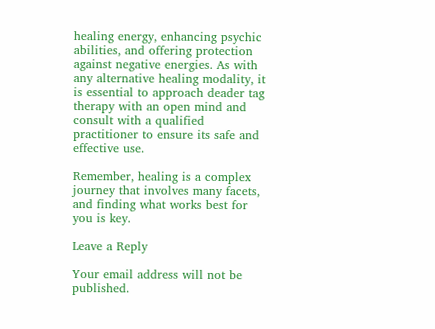healing energy, enhancing psychic abilities, and offering protection against negative energies. As with any alternative healing modality, it is essential to approach deader tag therapy with an open mind and consult with a qualified practitioner to ensure its safe and effective use.

Remember, healing is a complex journey that involves many facets, and finding what works best for you is key.

Leave a Reply

Your email address will not be published.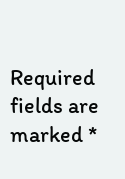Required fields are marked *